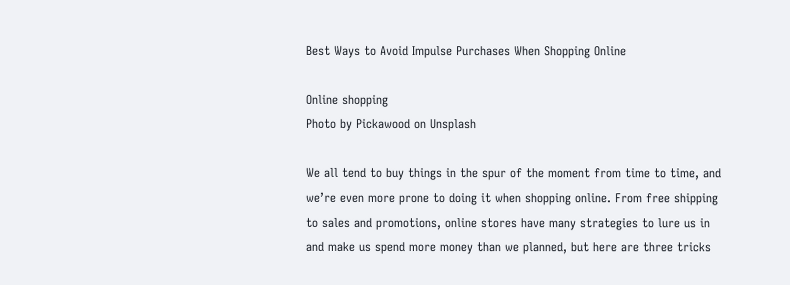Best Ways to Avoid Impulse Purchases When Shopping Online

Online shopping
Photo by Pickawood on Unsplash

We all tend to buy things in the spur of the moment from time to time, and we’re even more prone to doing it when shopping online. From free shipping to sales and promotions, online stores have many strategies to lure us in and make us spend more money than we planned, but here are three tricks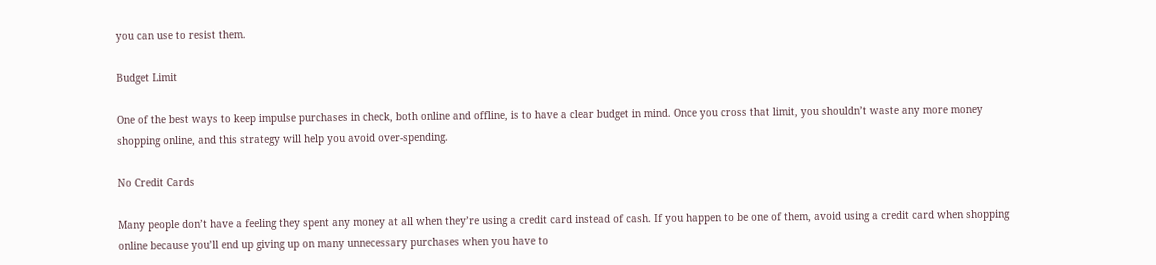you can use to resist them.

Budget Limit

One of the best ways to keep impulse purchases in check, both online and offline, is to have a clear budget in mind. Once you cross that limit, you shouldn’t waste any more money shopping online, and this strategy will help you avoid over-spending.

No Credit Cards

Many people don’t have a feeling they spent any money at all when they’re using a credit card instead of cash. If you happen to be one of them, avoid using a credit card when shopping online because you’ll end up giving up on many unnecessary purchases when you have to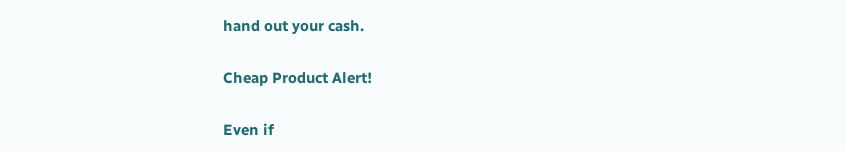hand out your cash.

Cheap Product Alert!

Even if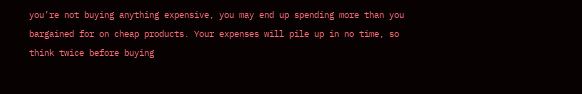you’re not buying anything expensive, you may end up spending more than you bargained for on cheap products. Your expenses will pile up in no time, so think twice before buying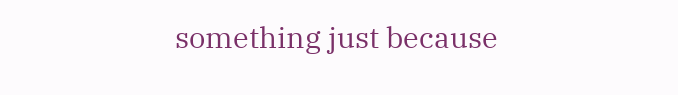something just because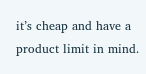it’s cheap and have a product limit in mind.